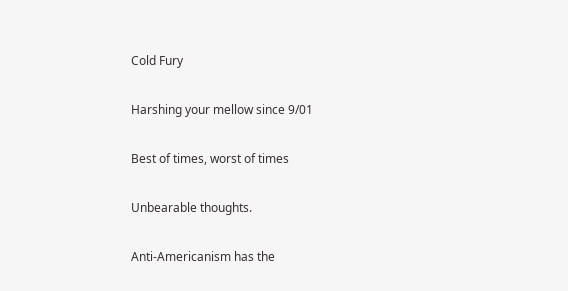Cold Fury

Harshing your mellow since 9/01

Best of times, worst of times

Unbearable thoughts.

Anti-Americanism has the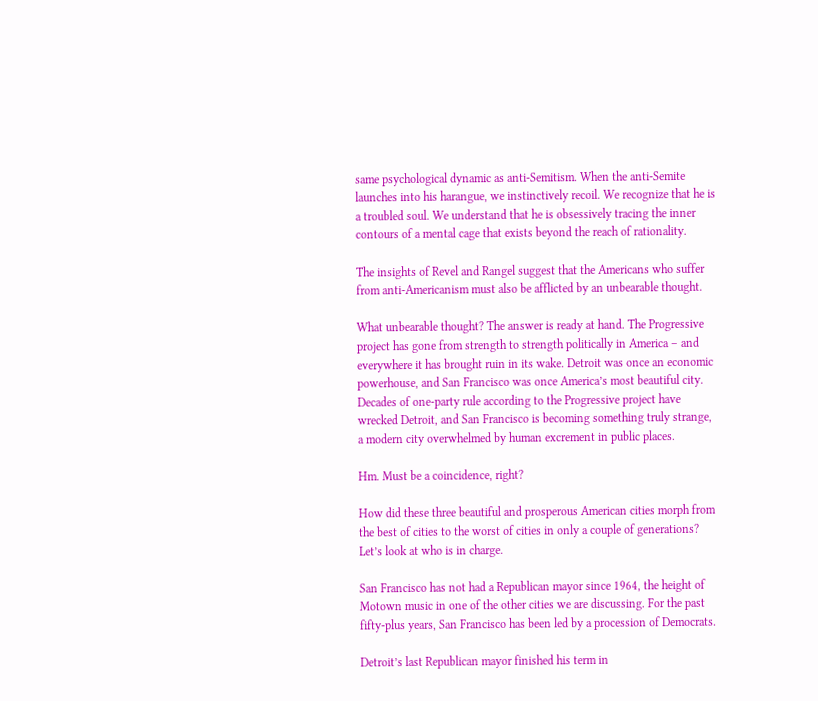same psychological dynamic as anti-Semitism. When the anti-Semite launches into his harangue, we instinctively recoil. We recognize that he is a troubled soul. We understand that he is obsessively tracing the inner contours of a mental cage that exists beyond the reach of rationality.

The insights of Revel and Rangel suggest that the Americans who suffer from anti-Americanism must also be afflicted by an unbearable thought.

What unbearable thought? The answer is ready at hand. The Progressive project has gone from strength to strength politically in America – and everywhere it has brought ruin in its wake. Detroit was once an economic powerhouse, and San Francisco was once America’s most beautiful city. Decades of one-party rule according to the Progressive project have wrecked Detroit, and San Francisco is becoming something truly strange, a modern city overwhelmed by human excrement in public places.

Hm. Must be a coincidence, right?

How did these three beautiful and prosperous American cities morph from the best of cities to the worst of cities in only a couple of generations? Let’s look at who is in charge.

San Francisco has not had a Republican mayor since 1964, the height of Motown music in one of the other cities we are discussing. For the past fifty-plus years, San Francisco has been led by a procession of Democrats.

Detroit’s last Republican mayor finished his term in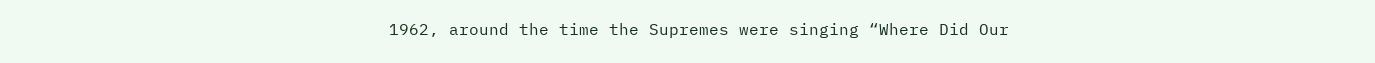1962, around the time the Supremes were singing “Where Did Our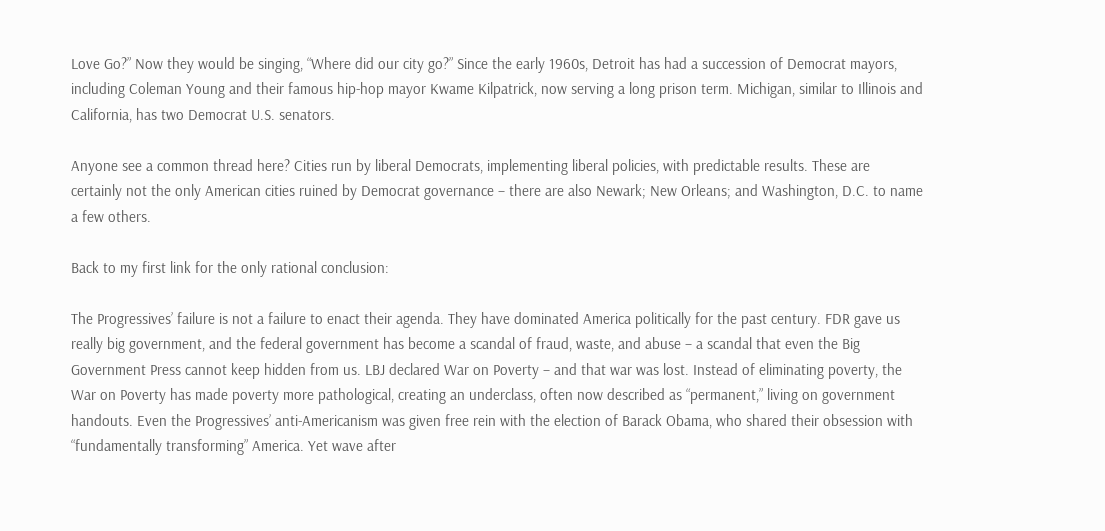Love Go?” Now they would be singing, “Where did our city go?” Since the early 1960s, Detroit has had a succession of Democrat mayors, including Coleman Young and their famous hip-hop mayor Kwame Kilpatrick, now serving a long prison term. Michigan, similar to Illinois and California, has two Democrat U.S. senators.

Anyone see a common thread here? Cities run by liberal Democrats, implementing liberal policies, with predictable results. These are certainly not the only American cities ruined by Democrat governance – there are also Newark; New Orleans; and Washington, D.C. to name a few others.

Back to my first link for the only rational conclusion:

The Progressives’ failure is not a failure to enact their agenda. They have dominated America politically for the past century. FDR gave us really big government, and the federal government has become a scandal of fraud, waste, and abuse – a scandal that even the Big Government Press cannot keep hidden from us. LBJ declared War on Poverty – and that war was lost. Instead of eliminating poverty, the War on Poverty has made poverty more pathological, creating an underclass, often now described as “permanent,” living on government handouts. Even the Progressives’ anti-Americanism was given free rein with the election of Barack Obama, who shared their obsession with “fundamentally transforming” America. Yet wave after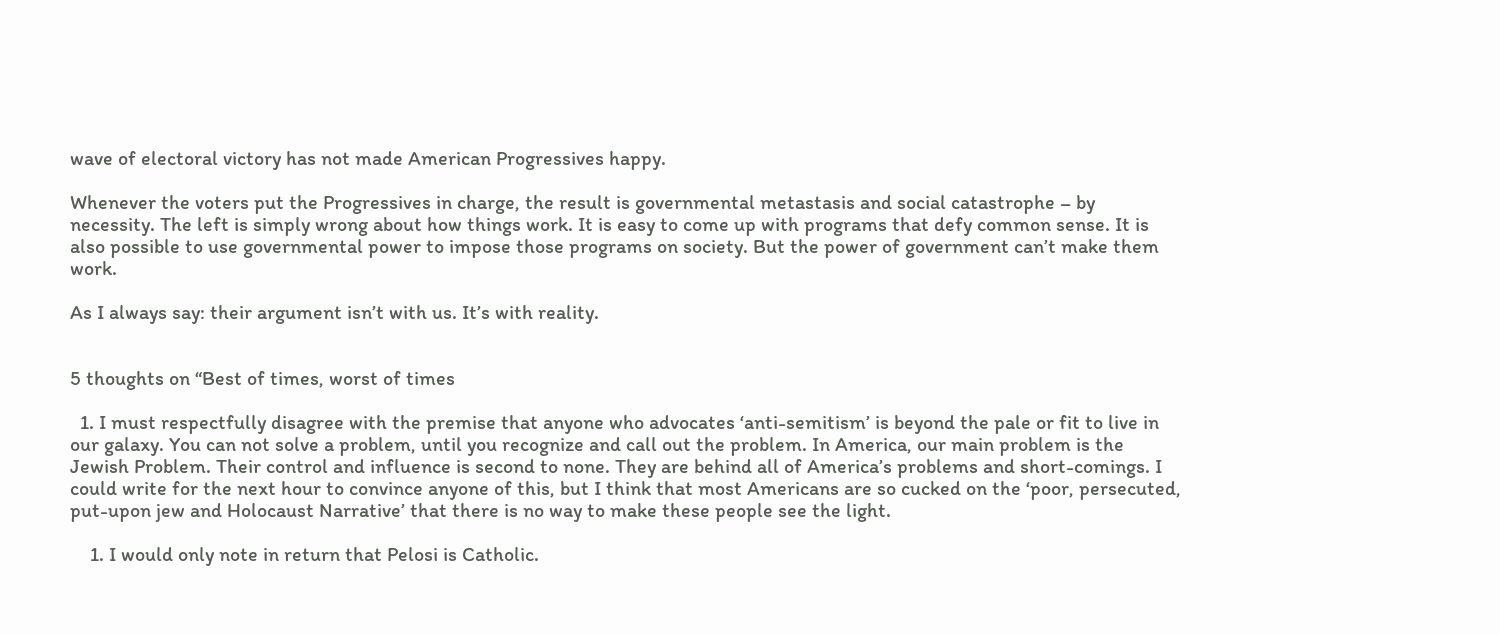wave of electoral victory has not made American Progressives happy.

Whenever the voters put the Progressives in charge, the result is governmental metastasis and social catastrophe – by necessity. The left is simply wrong about how things work. It is easy to come up with programs that defy common sense. It is also possible to use governmental power to impose those programs on society. But the power of government can’t make them work.

As I always say: their argument isn’t with us. It’s with reality.


5 thoughts on “Best of times, worst of times

  1. I must respectfully disagree with the premise that anyone who advocates ‘anti-semitism’ is beyond the pale or fit to live in our galaxy. You can not solve a problem, until you recognize and call out the problem. In America, our main problem is the Jewish Problem. Their control and influence is second to none. They are behind all of America’s problems and short-comings. I could write for the next hour to convince anyone of this, but I think that most Americans are so cucked on the ‘poor, persecuted, put-upon jew and Holocaust Narrative’ that there is no way to make these people see the light.

    1. I would only note in return that Pelosi is Catholic.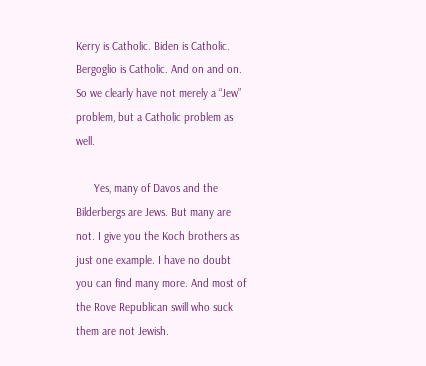Kerry is Catholic. Biden is Catholic. Bergoglio is Catholic. And on and on. So we clearly have not merely a “Jew” problem, but a Catholic problem as well.

      Yes, many of Davos and the Bilderbergs are Jews. But many are not. I give you the Koch brothers as just one example. I have no doubt you can find many more. And most of the Rove Republican swill who suck them are not Jewish.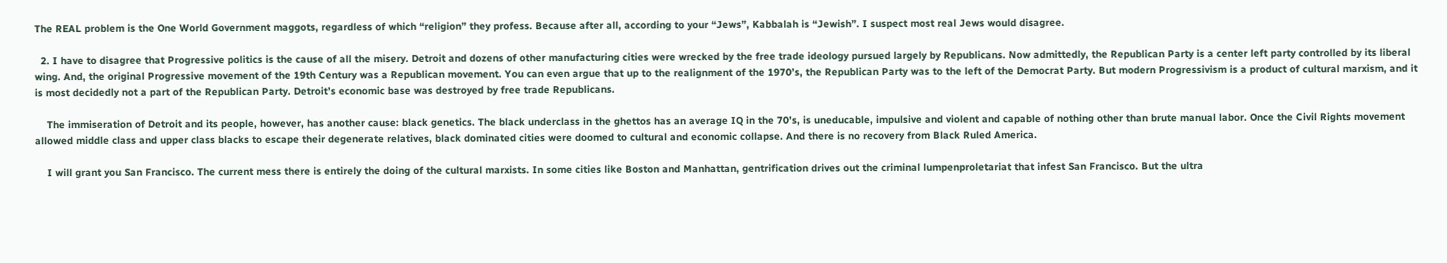The REAL problem is the One World Government maggots, regardless of which “religion” they profess. Because after all, according to your “Jews”, Kabbalah is “Jewish”. I suspect most real Jews would disagree.

  2. I have to disagree that Progressive politics is the cause of all the misery. Detroit and dozens of other manufacturing cities were wrecked by the free trade ideology pursued largely by Republicans. Now admittedly, the Republican Party is a center left party controlled by its liberal wing. And, the original Progressive movement of the 19th Century was a Republican movement. You can even argue that up to the realignment of the 1970’s, the Republican Party was to the left of the Democrat Party. But modern Progressivism is a product of cultural marxism, and it is most decidedly not a part of the Republican Party. Detroit’s economic base was destroyed by free trade Republicans.

    The immiseration of Detroit and its people, however, has another cause: black genetics. The black underclass in the ghettos has an average IQ in the 70’s, is uneducable, impulsive and violent and capable of nothing other than brute manual labor. Once the Civil Rights movement allowed middle class and upper class blacks to escape their degenerate relatives, black dominated cities were doomed to cultural and economic collapse. And there is no recovery from Black Ruled America.

    I will grant you San Francisco. The current mess there is entirely the doing of the cultural marxists. In some cities like Boston and Manhattan, gentrification drives out the criminal lumpenproletariat that infest San Francisco. But the ultra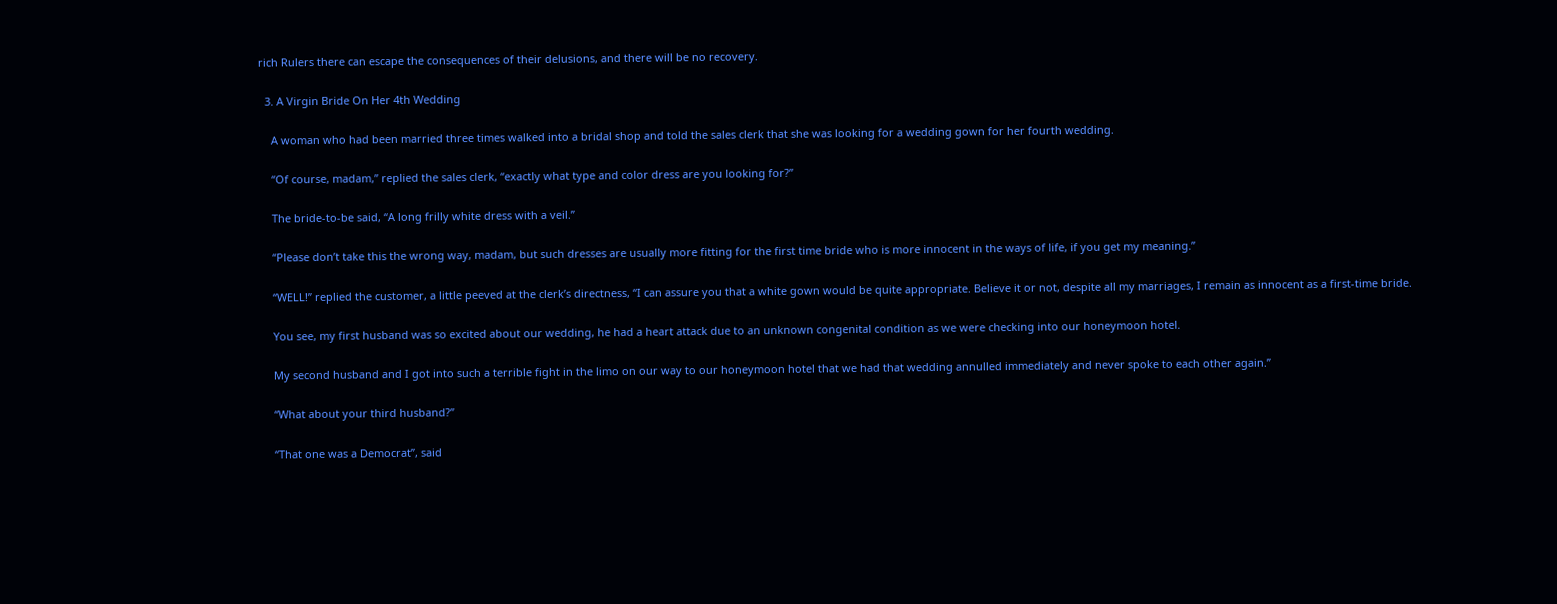rich Rulers there can escape the consequences of their delusions, and there will be no recovery.

  3. A Virgin Bride On Her 4th Wedding

    A woman who had been married three times walked into a bridal shop and told the sales clerk that she was looking for a wedding gown for her fourth wedding.

    “Of course, madam,” replied the sales clerk, “exactly what type and color dress are you looking for?”

    The bride-to-be said, “A long frilly white dress with a veil.”

    “Please don’t take this the wrong way, madam, but such dresses are usually more fitting for the first time bride who is more innocent in the ways of life, if you get my meaning.”

    “WELL!” replied the customer, a little peeved at the clerk’s directness, “I can assure you that a white gown would be quite appropriate. Believe it or not, despite all my marriages, I remain as innocent as a first-time bride.

    You see, my first husband was so excited about our wedding, he had a heart attack due to an unknown congenital condition as we were checking into our honeymoon hotel.

    My second husband and I got into such a terrible fight in the limo on our way to our honeymoon hotel that we had that wedding annulled immediately and never spoke to each other again.”

    “What about your third husband?”

    “That one was a Democrat”, said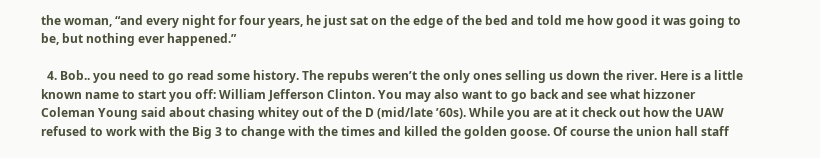the woman, “and every night for four years, he just sat on the edge of the bed and told me how good it was going to be, but nothing ever happened.”

  4. Bob.. you need to go read some history. The repubs weren’t the only ones selling us down the river. Here is a little known name to start you off: William Jefferson Clinton. You may also want to go back and see what hizzoner Coleman Young said about chasing whitey out of the D (mid/late ’60s). While you are at it check out how the UAW refused to work with the Big 3 to change with the times and killed the golden goose. Of course the union hall staff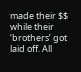made their $$ while their ‘brothers’ got laid off. All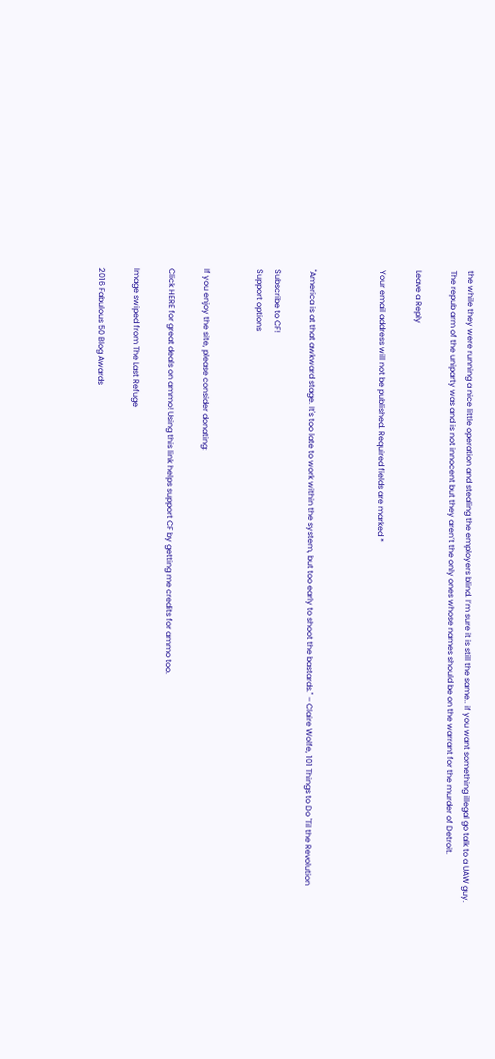the while they were running a nice little operation and stealing the employers blind. I’m sure it is still the same.. if you want something illegal go talk to a UAW guy. The repub arm of the uniparty was and is not innocent but they aren’t the only ones whose names should be on the warrant for the murder of Detroit.

Leave a Reply

Your email address will not be published. Required fields are marked *



"America is at that awkward stage. It's too late to work within the system, but too early to shoot the bastards." – Claire Wolfe, 101 Things to Do 'Til the Revolution

Subscribe to CF!
Support options


If you enjoy the site, please consider donating:

Click HERE for great deals on ammo! Using this link helps support CF by getting me credits for ammo too.

Image swiped from The Last Refuge

2016 Fabulous 50 Blog Awards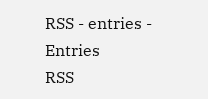RSS - entries - Entries
RSS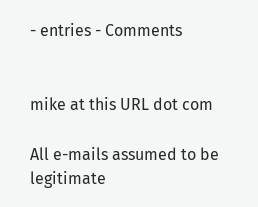- entries - Comments


mike at this URL dot com

All e-mails assumed to be legitimate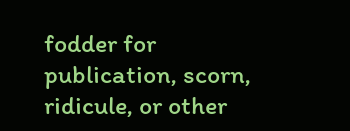fodder for publication, scorn, ridicule, or other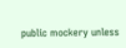public mockery unless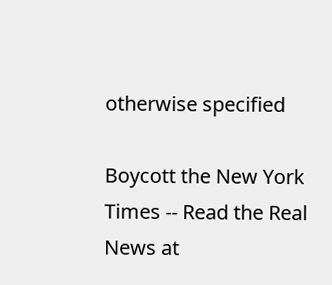otherwise specified

Boycott the New York Times -- Read the Real News at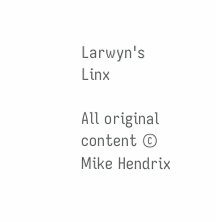Larwyn's Linx

All original content © Mike Hendrix